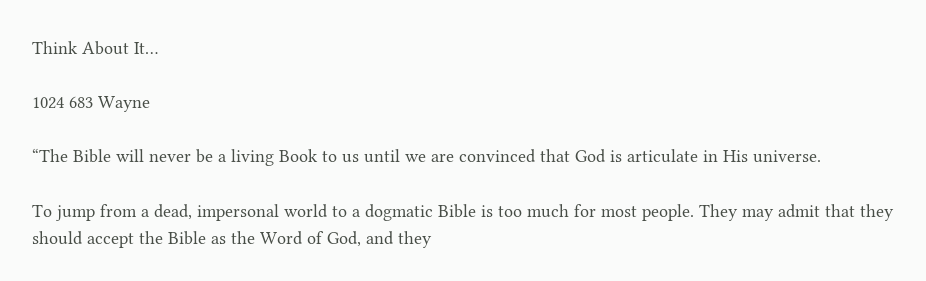Think About It…

1024 683 Wayne

“The Bible will never be a living Book to us until we are convinced that God is articulate in His universe.

To jump from a dead, impersonal world to a dogmatic Bible is too much for most people. They may admit that they should accept the Bible as the Word of God, and they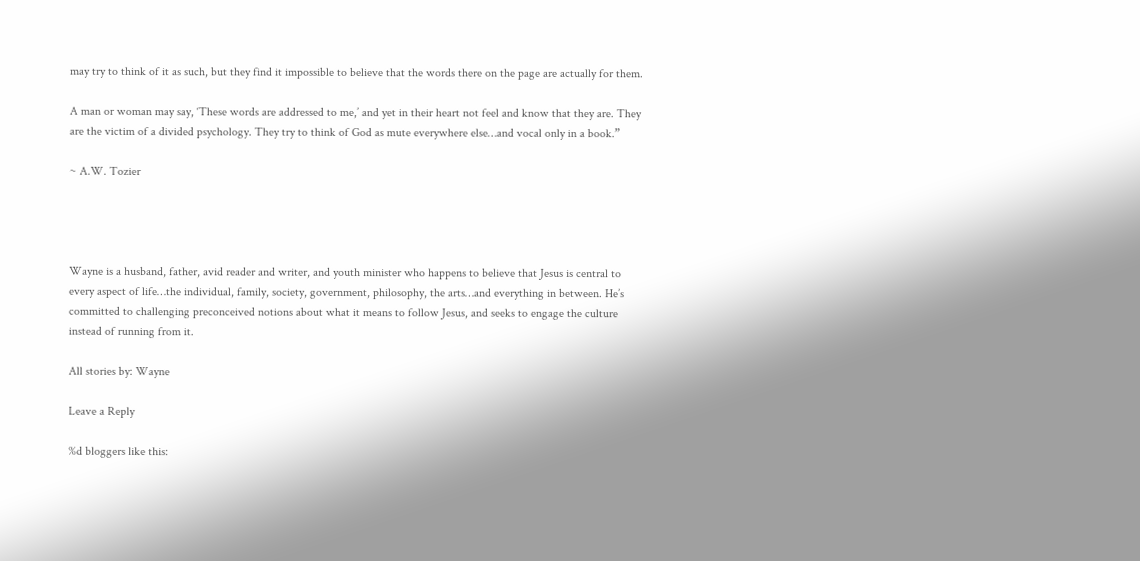may try to think of it as such, but they find it impossible to believe that the words there on the page are actually for them.

A man or woman may say, ‘These words are addressed to me,’ and yet in their heart not feel and know that they are. They are the victim of a divided psychology. They try to think of God as mute everywhere else…and vocal only in a book.”

~ A.W. Tozier




Wayne is a husband, father, avid reader and writer, and youth minister who happens to believe that Jesus is central to every aspect of life…the individual, family, society, government, philosophy, the arts…and everything in between. He’s committed to challenging preconceived notions about what it means to follow Jesus, and seeks to engage the culture instead of running from it.

All stories by: Wayne

Leave a Reply

%d bloggers like this: